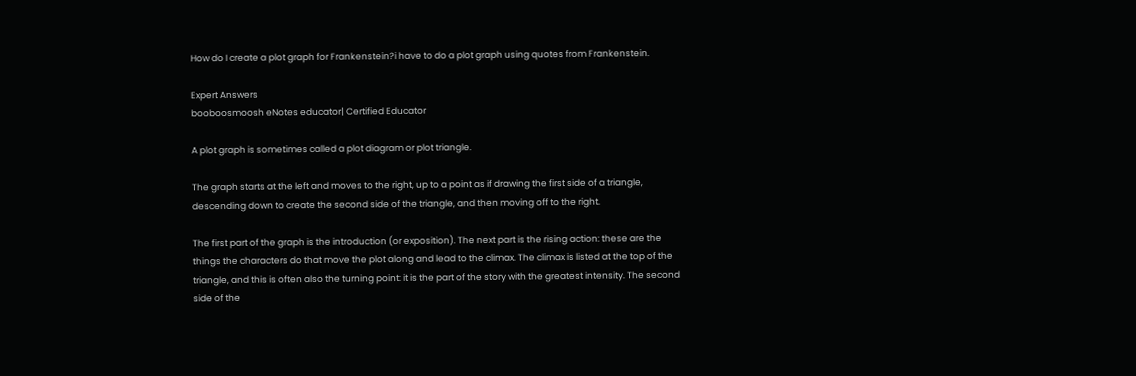How do I create a plot graph for Frankenstein?i have to do a plot graph using quotes from Frankenstein.

Expert Answers
booboosmoosh eNotes educator| Certified Educator

A plot graph is sometimes called a plot diagram or plot triangle.

The graph starts at the left and moves to the right, up to a point as if drawing the first side of a triangle, descending down to create the second side of the triangle, and then moving off to the right.

The first part of the graph is the introduction (or exposition). The next part is the rising action: these are the things the characters do that move the plot along and lead to the climax. The climax is listed at the top of the triangle, and this is often also the turning point: it is the part of the story with the greatest intensity. The second side of the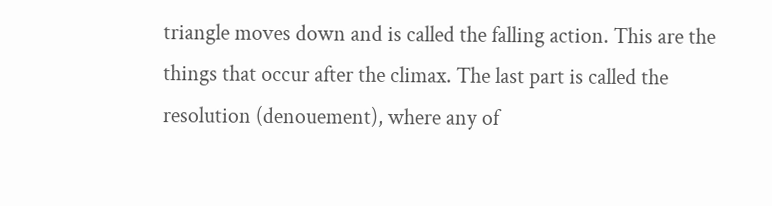triangle moves down and is called the falling action. This are the things that occur after the climax. The last part is called the resolution (denouement), where any of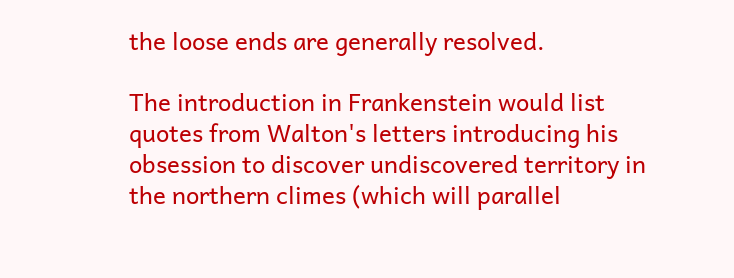the loose ends are generally resolved.

The introduction in Frankenstein would list quotes from Walton's letters introducing his obsession to discover undiscovered territory in the northern climes (which will parallel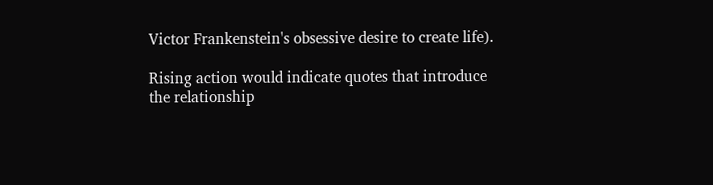Victor Frankenstein's obsessive desire to create life).

Rising action would indicate quotes that introduce the relationship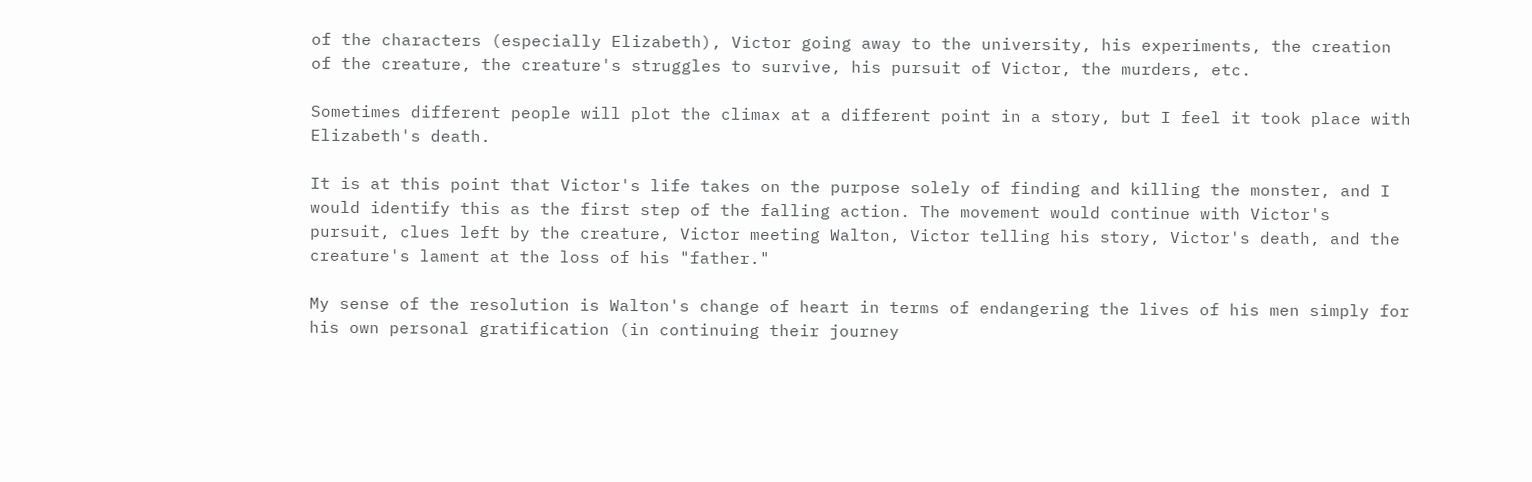of the characters (especially Elizabeth), Victor going away to the university, his experiments, the creation of the creature, the creature's struggles to survive, his pursuit of Victor, the murders, etc.

Sometimes different people will plot the climax at a different point in a story, but I feel it took place with Elizabeth's death.

It is at this point that Victor's life takes on the purpose solely of finding and killing the monster, and I would identify this as the first step of the falling action. The movement would continue with Victor's pursuit, clues left by the creature, Victor meeting Walton, Victor telling his story, Victor's death, and the creature's lament at the loss of his "father."

My sense of the resolution is Walton's change of heart in terms of endangering the lives of his men simply for his own personal gratification (in continuing their journey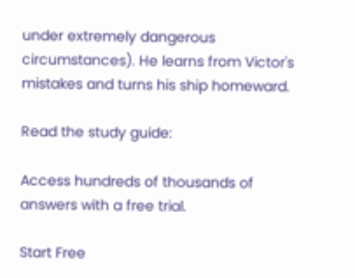under extremely dangerous circumstances). He learns from Victor's mistakes and turns his ship homeward.

Read the study guide:

Access hundreds of thousands of answers with a free trial.

Start Free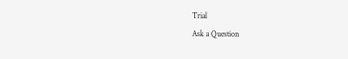Trial
Ask a Question